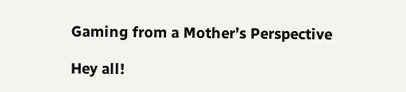Gaming from a Mother’s Perspective

Hey all!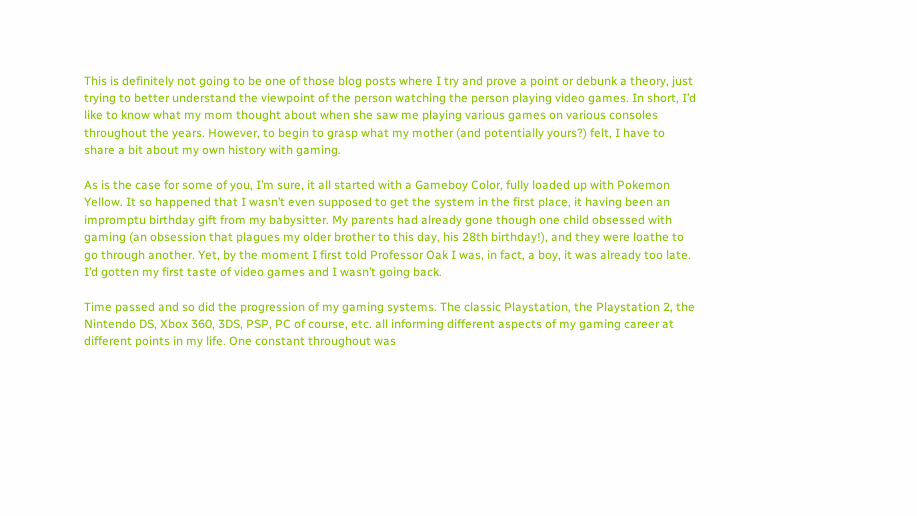This is definitely not going to be one of those blog posts where I try and prove a point or debunk a theory, just trying to better understand the viewpoint of the person watching the person playing video games. In short, I’d like to know what my mom thought about when she saw me playing various games on various consoles throughout the years. However, to begin to grasp what my mother (and potentially yours?) felt, I have to share a bit about my own history with gaming.

As is the case for some of you, I’m sure, it all started with a Gameboy Color, fully loaded up with Pokemon Yellow. It so happened that I wasn’t even supposed to get the system in the first place, it having been an impromptu birthday gift from my babysitter. My parents had already gone though one child obsessed with gaming (an obsession that plagues my older brother to this day, his 28th birthday!), and they were loathe to go through another. Yet, by the moment I first told Professor Oak I was, in fact, a boy, it was already too late. I’d gotten my first taste of video games and I wasn’t going back.

Time passed and so did the progression of my gaming systems. The classic Playstation, the Playstation 2, the Nintendo DS, Xbox 360, 3DS, PSP, PC of course, etc. all informing different aspects of my gaming career at different points in my life. One constant throughout was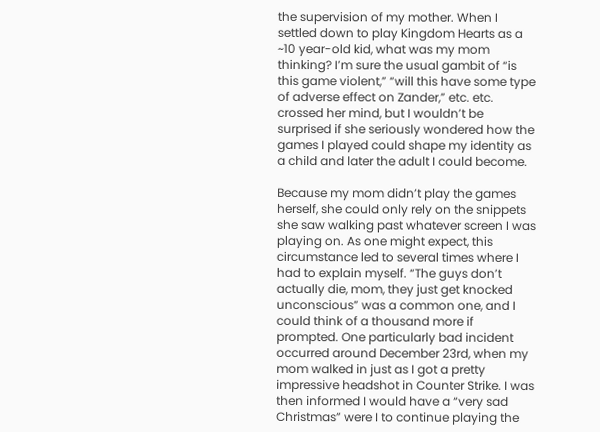the supervision of my mother. When I settled down to play Kingdom Hearts as a ~10 year-old kid, what was my mom thinking? I’m sure the usual gambit of “is this game violent,” “will this have some type of adverse effect on Zander,” etc. etc. crossed her mind, but I wouldn’t be surprised if she seriously wondered how the games I played could shape my identity as a child and later the adult I could become.

Because my mom didn’t play the games herself, she could only rely on the snippets she saw walking past whatever screen I was playing on. As one might expect, this circumstance led to several times where I had to explain myself. “The guys don’t actually die, mom, they just get knocked unconscious” was a common one, and I could think of a thousand more if prompted. One particularly bad incident occurred around December 23rd, when my mom walked in just as I got a pretty impressive headshot in Counter Strike. I was then informed I would have a “very sad Christmas” were I to continue playing the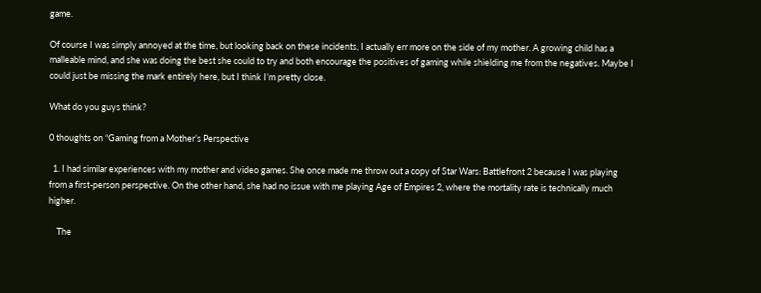game.

Of course I was simply annoyed at the time, but looking back on these incidents, I actually err more on the side of my mother. A growing child has a malleable mind, and she was doing the best she could to try and both encourage the positives of gaming while shielding me from the negatives. Maybe I could just be missing the mark entirely here, but I think I’m pretty close.

What do you guys think?

0 thoughts on “Gaming from a Mother’s Perspective

  1. I had similar experiences with my mother and video games. She once made me throw out a copy of Star Wars: Battlefront 2 because I was playing from a first-person perspective. On the other hand, she had no issue with me playing Age of Empires 2, where the mortality rate is technically much higher.

    The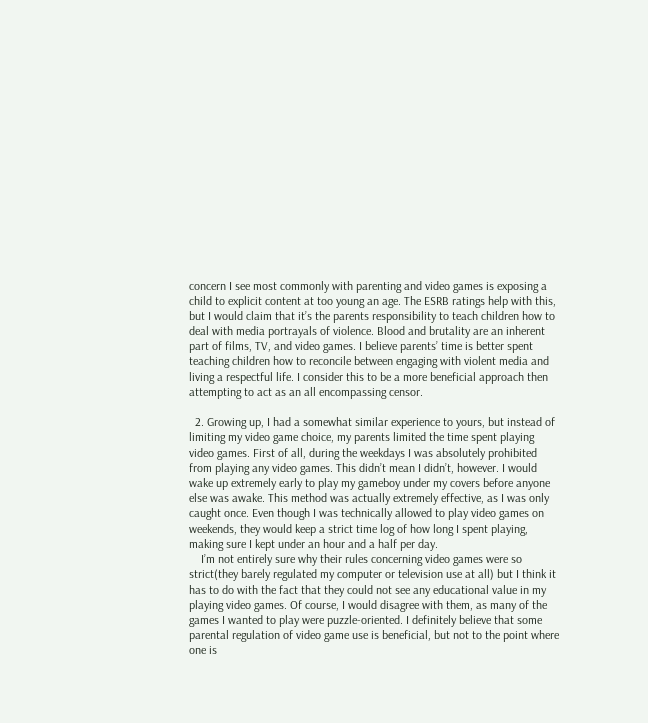concern I see most commonly with parenting and video games is exposing a child to explicit content at too young an age. The ESRB ratings help with this, but I would claim that it’s the parents responsibility to teach children how to deal with media portrayals of violence. Blood and brutality are an inherent part of films, TV, and video games. I believe parents’ time is better spent teaching children how to reconcile between engaging with violent media and living a respectful life. I consider this to be a more beneficial approach then attempting to act as an all encompassing censor.

  2. Growing up, I had a somewhat similar experience to yours, but instead of limiting my video game choice, my parents limited the time spent playing video games. First of all, during the weekdays I was absolutely prohibited from playing any video games. This didn’t mean I didn’t, however. I would wake up extremely early to play my gameboy under my covers before anyone else was awake. This method was actually extremely effective, as I was only caught once. Even though I was technically allowed to play video games on weekends, they would keep a strict time log of how long I spent playing, making sure I kept under an hour and a half per day.
    I’m not entirely sure why their rules concerning video games were so strict(they barely regulated my computer or television use at all) but I think it has to do with the fact that they could not see any educational value in my playing video games. Of course, I would disagree with them, as many of the games I wanted to play were puzzle-oriented. I definitely believe that some parental regulation of video game use is beneficial, but not to the point where one is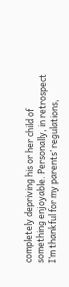completely depriving his or her child of something enjoyable. Personally, in retrospect I’m thankful for my parents’ regulations,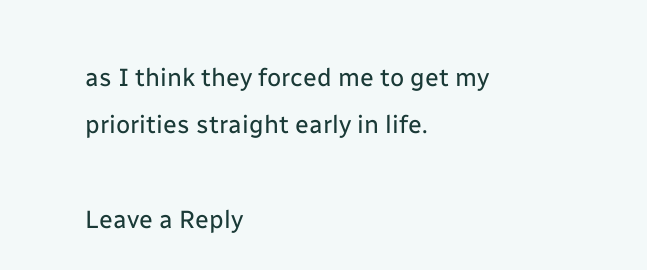as I think they forced me to get my priorities straight early in life.

Leave a Reply